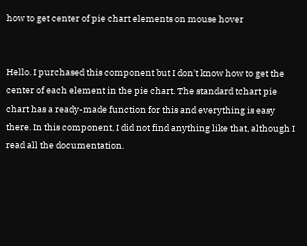how to get center of pie chart elements on mouse hover


Hello. I purchased this component but I don't know how to get the center of each element in the pie chart. The standard tchart pie chart has a ready-made function for this and everything is easy there. In this component, I did not find anything like that, although I read all the documentation.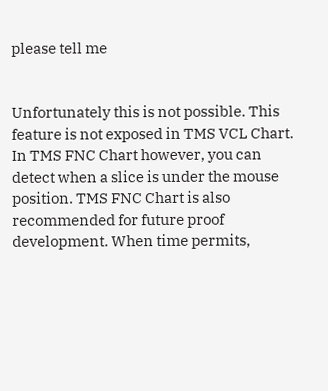please tell me


Unfortunately this is not possible. This feature is not exposed in TMS VCL Chart. In TMS FNC Chart however, you can detect when a slice is under the mouse position. TMS FNC Chart is also recommended for future proof development. When time permits,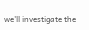we'll investigate the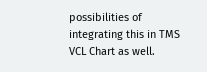possibilities of integrating this in TMS VCL Chart as well.